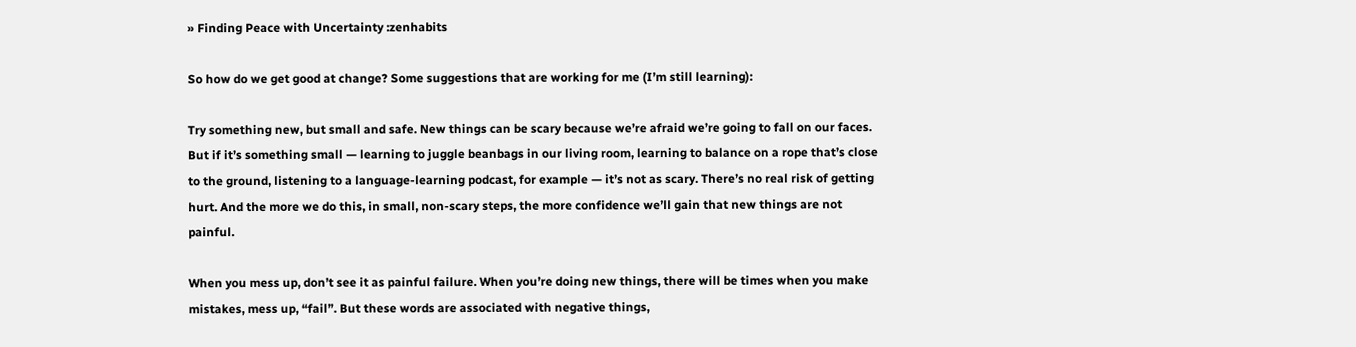» Finding Peace with Uncertainty :zenhabits

So how do we get good at change? Some suggestions that are working for me (I’m still learning):

Try something new, but small and safe. New things can be scary because we’re afraid we’re going to fall on our faces. But if it’s something small — learning to juggle beanbags in our living room, learning to balance on a rope that’s close to the ground, listening to a language-learning podcast, for example — it’s not as scary. There’s no real risk of getting hurt. And the more we do this, in small, non-scary steps, the more confidence we’ll gain that new things are not painful.

When you mess up, don’t see it as painful failure. When you’re doing new things, there will be times when you make mistakes, mess up, “fail”. But these words are associated with negative things,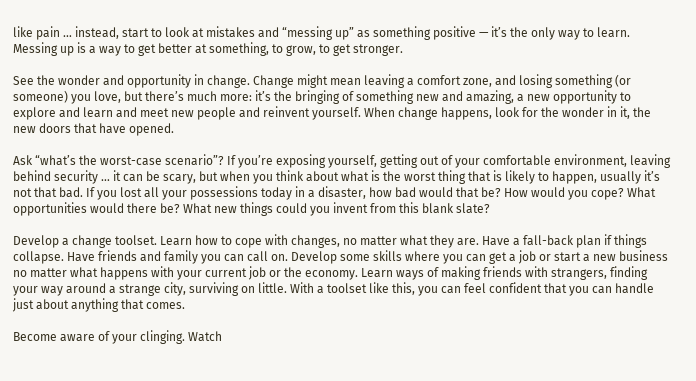like pain … instead, start to look at mistakes and “messing up” as something positive — it’s the only way to learn. Messing up is a way to get better at something, to grow, to get stronger.

See the wonder and opportunity in change. Change might mean leaving a comfort zone, and losing something (or someone) you love, but there’s much more: it’s the bringing of something new and amazing, a new opportunity to explore and learn and meet new people and reinvent yourself. When change happens, look for the wonder in it, the new doors that have opened.

Ask “what’s the worst-case scenario”? If you’re exposing yourself, getting out of your comfortable environment, leaving behind security … it can be scary, but when you think about what is the worst thing that is likely to happen, usually it’s not that bad. If you lost all your possessions today in a disaster, how bad would that be? How would you cope? What opportunities would there be? What new things could you invent from this blank slate?

Develop a change toolset. Learn how to cope with changes, no matter what they are. Have a fall-back plan if things collapse. Have friends and family you can call on. Develop some skills where you can get a job or start a new business no matter what happens with your current job or the economy. Learn ways of making friends with strangers, finding your way around a strange city, surviving on little. With a toolset like this, you can feel confident that you can handle just about anything that comes.

Become aware of your clinging. Watch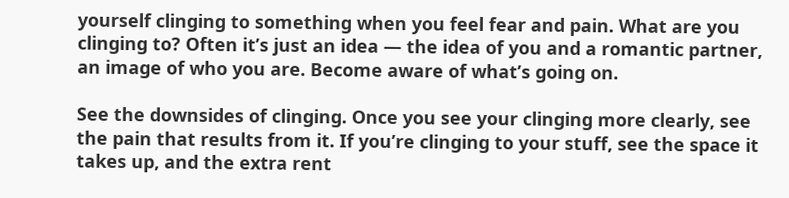yourself clinging to something when you feel fear and pain. What are you clinging to? Often it’s just an idea — the idea of you and a romantic partner, an image of who you are. Become aware of what’s going on.

See the downsides of clinging. Once you see your clinging more clearly, see the pain that results from it. If you’re clinging to your stuff, see the space it takes up, and the extra rent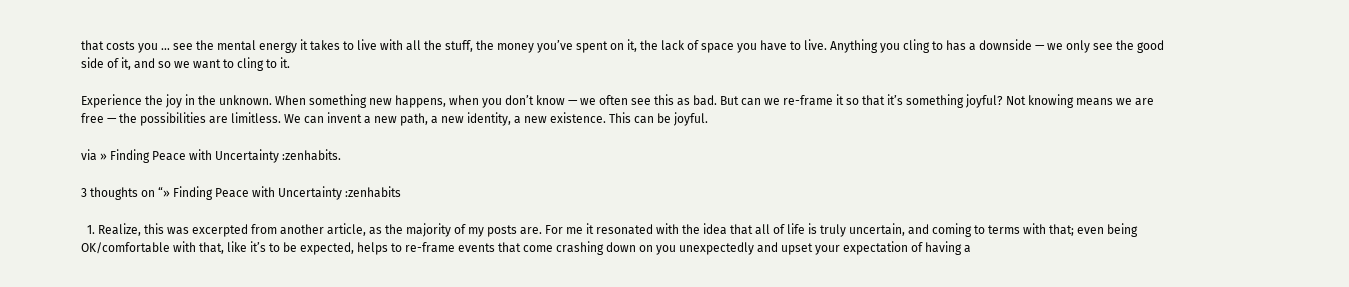that costs you … see the mental energy it takes to live with all the stuff, the money you’ve spent on it, the lack of space you have to live. Anything you cling to has a downside — we only see the good side of it, and so we want to cling to it.

Experience the joy in the unknown. When something new happens, when you don’t know — we often see this as bad. But can we re-frame it so that it’s something joyful? Not knowing means we are free — the possibilities are limitless. We can invent a new path, a new identity, a new existence. This can be joyful.

via » Finding Peace with Uncertainty :zenhabits.

3 thoughts on “» Finding Peace with Uncertainty :zenhabits

  1. Realize, this was excerpted from another article, as the majority of my posts are. For me it resonated with the idea that all of life is truly uncertain, and coming to terms with that; even being OK/comfortable with that, like it’s to be expected, helps to re-frame events that come crashing down on you unexpectedly and upset your expectation of having a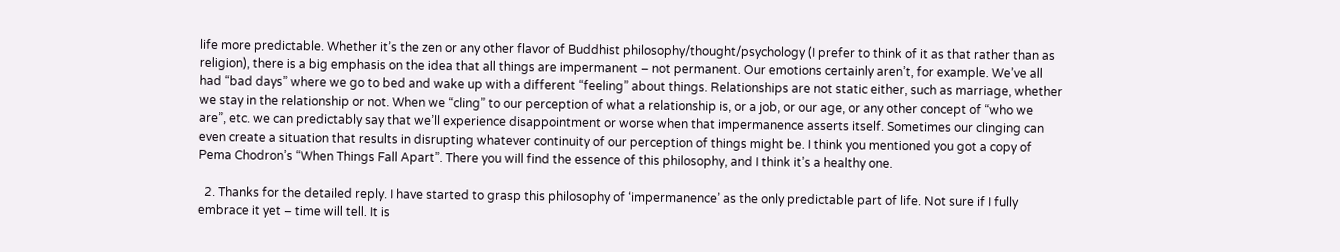life more predictable. Whether it’s the zen or any other flavor of Buddhist philosophy/thought/psychology (I prefer to think of it as that rather than as religion), there is a big emphasis on the idea that all things are impermanent – not permanent. Our emotions certainly aren’t, for example. We’ve all had “bad days” where we go to bed and wake up with a different “feeling” about things. Relationships are not static either, such as marriage, whether we stay in the relationship or not. When we “cling” to our perception of what a relationship is, or a job, or our age, or any other concept of “who we are”, etc. we can predictably say that we’ll experience disappointment or worse when that impermanence asserts itself. Sometimes our clinging can even create a situation that results in disrupting whatever continuity of our perception of things might be. I think you mentioned you got a copy of Pema Chodron’s “When Things Fall Apart”. There you will find the essence of this philosophy, and I think it’s a healthy one.

  2. Thanks for the detailed reply. I have started to grasp this philosophy of ‘impermanence’ as the only predictable part of life. Not sure if I fully embrace it yet – time will tell. It is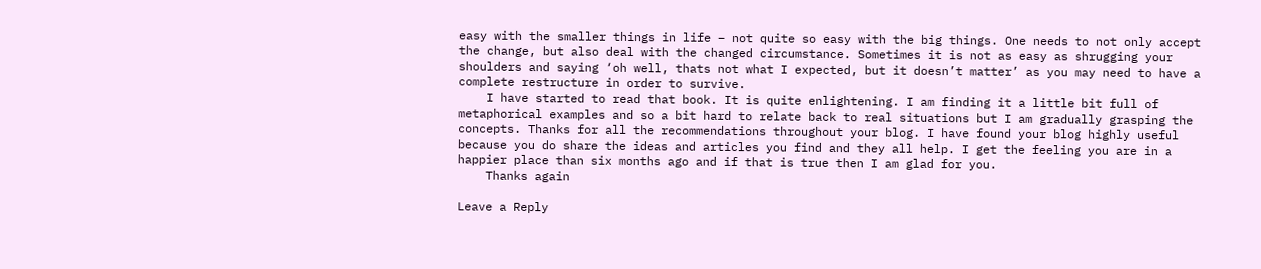easy with the smaller things in life – not quite so easy with the big things. One needs to not only accept the change, but also deal with the changed circumstance. Sometimes it is not as easy as shrugging your shoulders and saying ‘oh well, thats not what I expected, but it doesn’t matter’ as you may need to have a complete restructure in order to survive.
    I have started to read that book. It is quite enlightening. I am finding it a little bit full of metaphorical examples and so a bit hard to relate back to real situations but I am gradually grasping the concepts. Thanks for all the recommendations throughout your blog. I have found your blog highly useful because you do share the ideas and articles you find and they all help. I get the feeling you are in a happier place than six months ago and if that is true then I am glad for you.
    Thanks again

Leave a Reply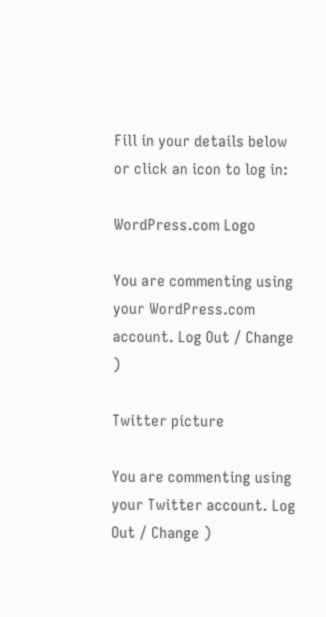Fill in your details below or click an icon to log in:

WordPress.com Logo

You are commenting using your WordPress.com account. Log Out / Change )

Twitter picture

You are commenting using your Twitter account. Log Out / Change )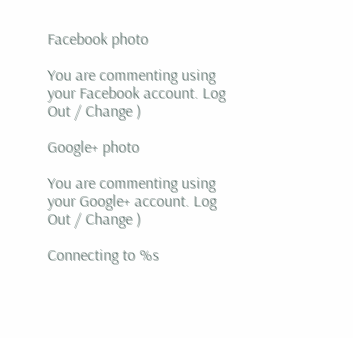Facebook photo

You are commenting using your Facebook account. Log Out / Change )

Google+ photo

You are commenting using your Google+ account. Log Out / Change )

Connecting to %s